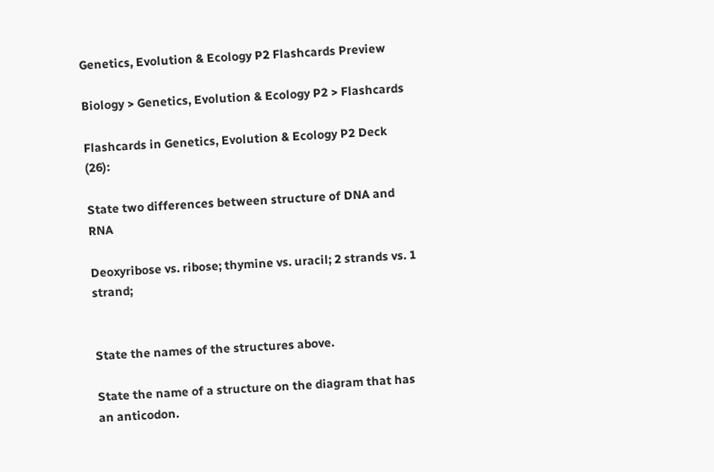Genetics, Evolution & Ecology P2 Flashcards Preview

Biology > Genetics, Evolution & Ecology P2 > Flashcards

Flashcards in Genetics, Evolution & Ecology P2 Deck (26):

State two differences between structure of DNA and RNA

Deoxyribose vs. ribose; thymine vs. uracil; 2 strands vs. 1 strand;


State the names of the structures above.

State the name of a structure on the diagram that has an anticodon.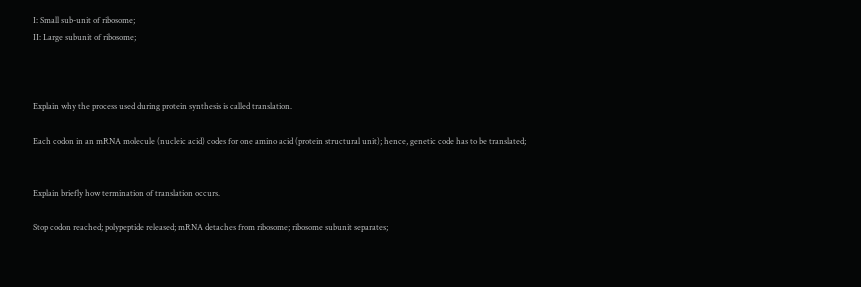I: Small sub-unit of ribosome;
II: Large subunit of ribosome;



Explain why the process used during protein synthesis is called translation.

Each codon in an mRNA molecule (nucleic acid) codes for one amino acid (protein structural unit); hence, genetic code has to be translated;


Explain briefly how termination of translation occurs.

Stop codon reached; polypeptide released; mRNA detaches from ribosome; ribosome subunit separates;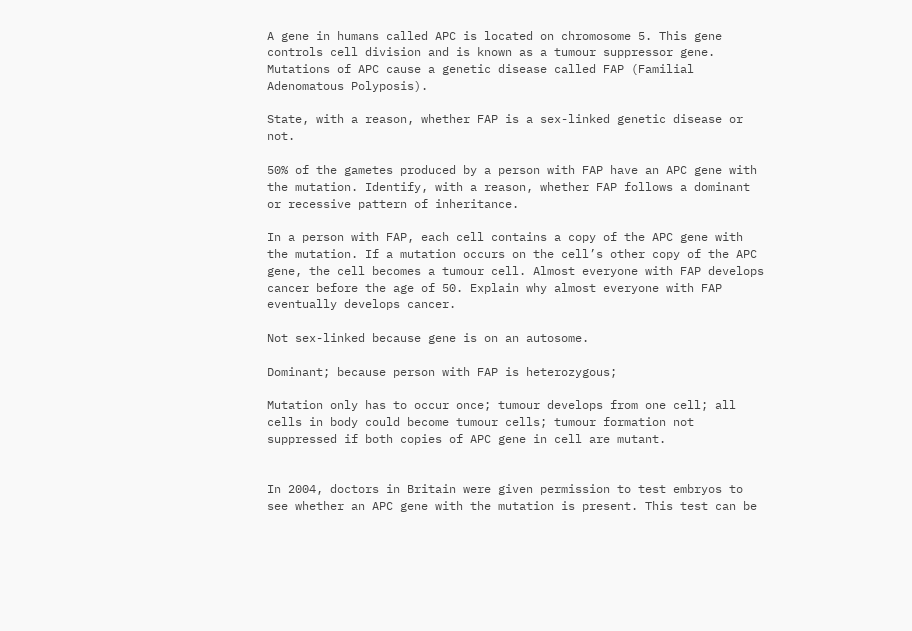A gene in humans called APC is located on chromosome 5. This gene controls cell division and is known as a tumour suppressor gene. Mutations of APC cause a genetic disease called FAP (Familial Adenomatous Polyposis).

State, with a reason, whether FAP is a sex-linked genetic disease or not.

50% of the gametes produced by a person with FAP have an APC gene with the mutation. Identify, with a reason, whether FAP follows a dominant or recessive pattern of inheritance.

In a person with FAP, each cell contains a copy of the APC gene with the mutation. If a mutation occurs on the cell’s other copy of the APC gene, the cell becomes a tumour cell. Almost everyone with FAP develops cancer before the age of 50. Explain why almost everyone with FAP eventually develops cancer.

Not sex-linked because gene is on an autosome.

Dominant; because person with FAP is heterozygous;

Mutation only has to occur once; tumour develops from one cell; all cells in body could become tumour cells; tumour formation not suppressed if both copies of APC gene in cell are mutant.


In 2004, doctors in Britain were given permission to test embryos to see whether an APC gene with the mutation is present. This test can be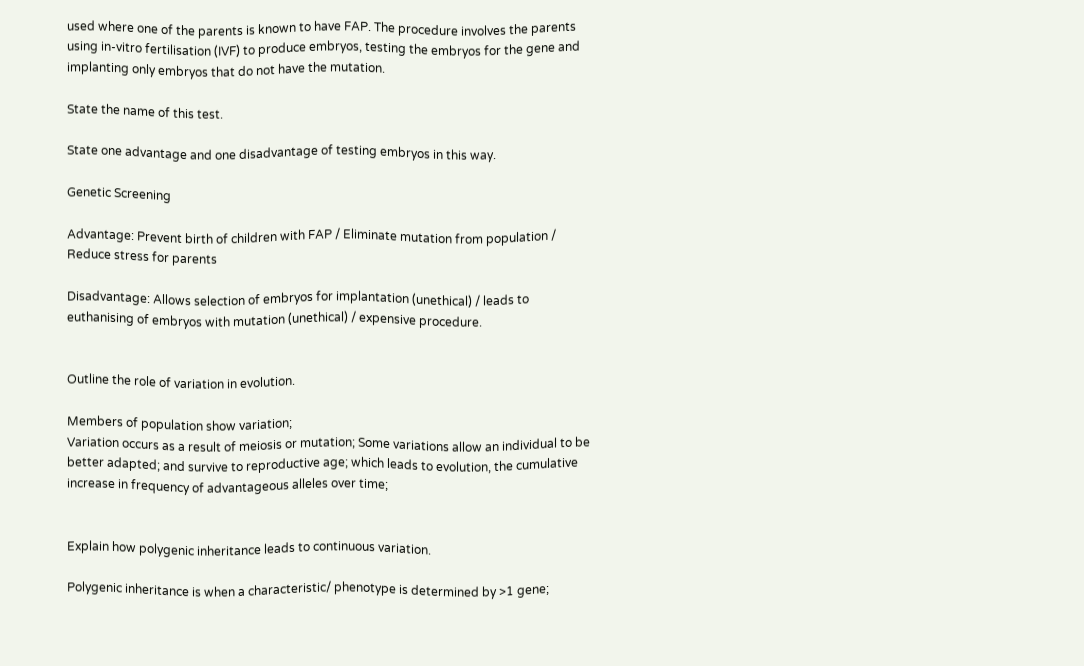used where one of the parents is known to have FAP. The procedure involves the parents using in-vitro fertilisation (IVF) to produce embryos, testing the embryos for the gene and implanting only embryos that do not have the mutation.

State the name of this test.

State one advantage and one disadvantage of testing embryos in this way.

Genetic Screening

Advantage: Prevent birth of children with FAP / Eliminate mutation from population / Reduce stress for parents

Disadvantage: Allows selection of embryos for implantation (unethical) / leads to euthanising of embryos with mutation (unethical) / expensive procedure.


Outline the role of variation in evolution.

Members of population show variation;
Variation occurs as a result of meiosis or mutation; Some variations allow an individual to be better adapted; and survive to reproductive age; which leads to evolution, the cumulative increase in frequency of advantageous alleles over time;


Explain how polygenic inheritance leads to continuous variation.

Polygenic inheritance is when a characteristic/ phenotype is determined by >1 gene;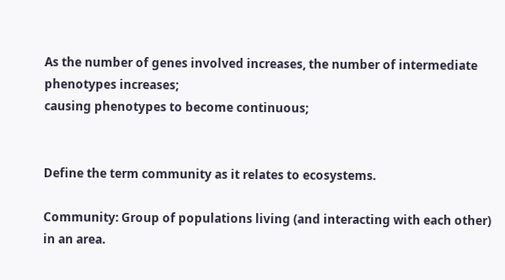As the number of genes involved increases, the number of intermediate phenotypes increases;
causing phenotypes to become continuous;


Define the term community as it relates to ecosystems.

Community: Group of populations living (and interacting with each other) in an area.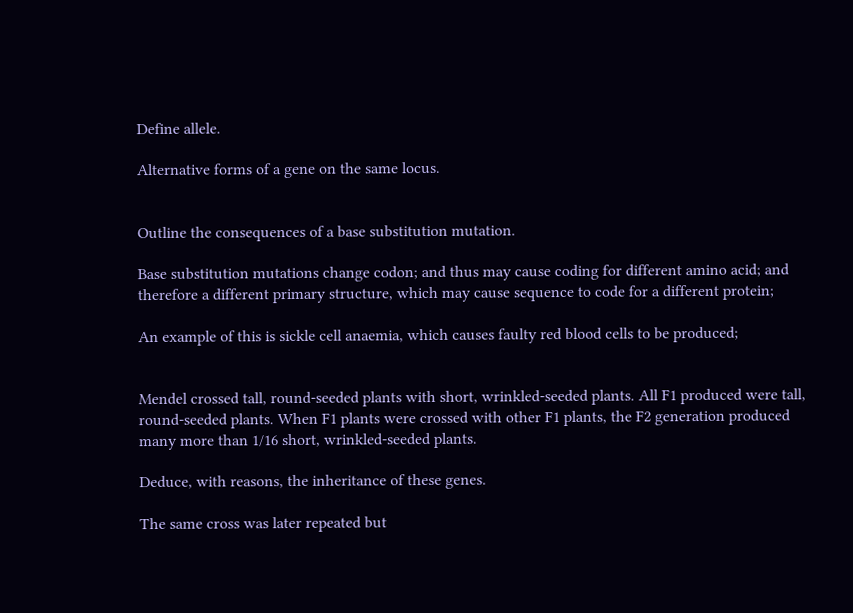Define allele.

Alternative forms of a gene on the same locus.


Outline the consequences of a base substitution mutation.

Base substitution mutations change codon; and thus may cause coding for different amino acid; and therefore a different primary structure, which may cause sequence to code for a different protein;

An example of this is sickle cell anaemia, which causes faulty red blood cells to be produced;


Mendel crossed tall, round-seeded plants with short, wrinkled-seeded plants. All F1 produced were tall, round-seeded plants. When F1 plants were crossed with other F1 plants, the F2 generation produced many more than 1/16 short, wrinkled-seeded plants.

Deduce, with reasons, the inheritance of these genes.

The same cross was later repeated but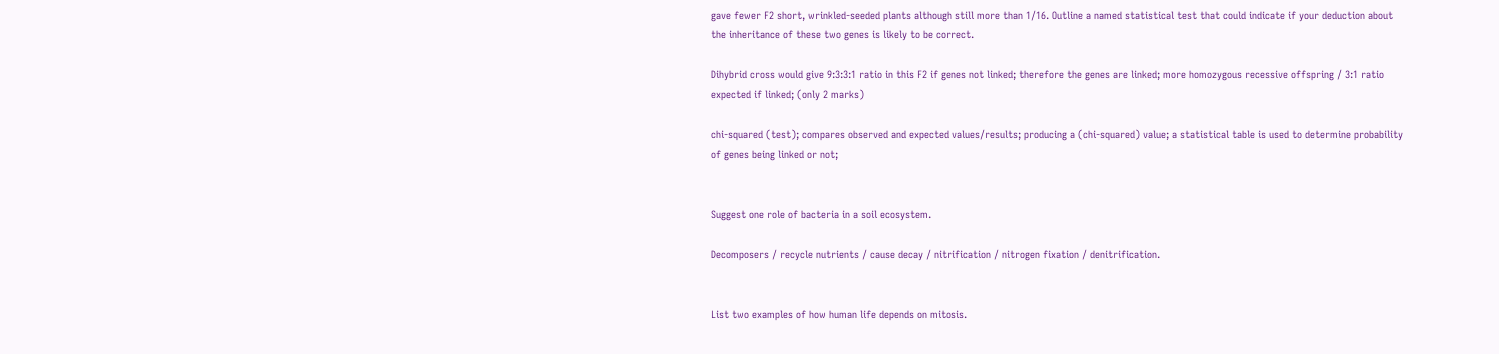gave fewer F2 short, wrinkled-seeded plants although still more than 1/16. Outline a named statistical test that could indicate if your deduction about the inheritance of these two genes is likely to be correct.

Dihybrid cross would give 9:3:3:1 ratio in this F2 if genes not linked; therefore the genes are linked; more homozygous recessive offspring / 3:1 ratio expected if linked; (only 2 marks)

chi-squared (test); compares observed and expected values/results; producing a (chi-squared) value; a statistical table is used to determine probability of genes being linked or not;


Suggest one role of bacteria in a soil ecosystem.

Decomposers / recycle nutrients / cause decay / nitrification / nitrogen fixation / denitrification.


List two examples of how human life depends on mitosis.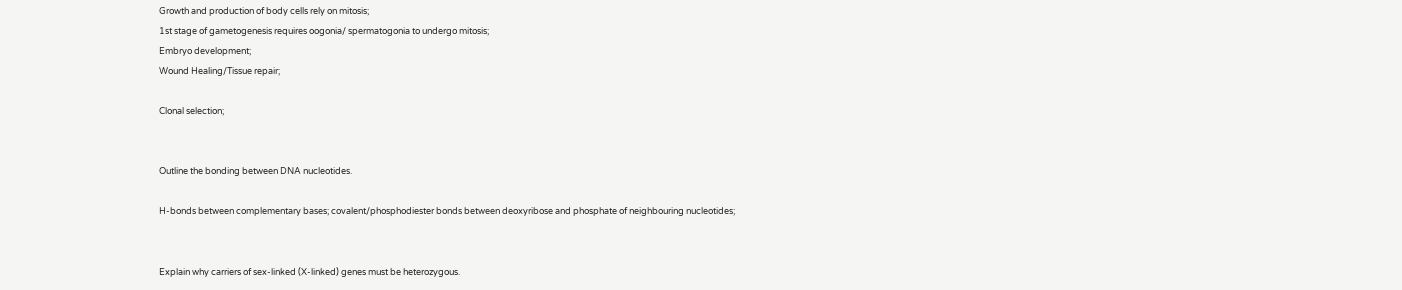Growth and production of body cells rely on mitosis;
1st stage of gametogenesis requires oogonia/ spermatogonia to undergo mitosis;
Embryo development;
Wound Healing/Tissue repair;

Clonal selection;


Outline the bonding between DNA nucleotides.

H-bonds between complementary bases; covalent/phosphodiester bonds between deoxyribose and phosphate of neighbouring nucleotides;


Explain why carriers of sex-linked (X-linked) genes must be heterozygous.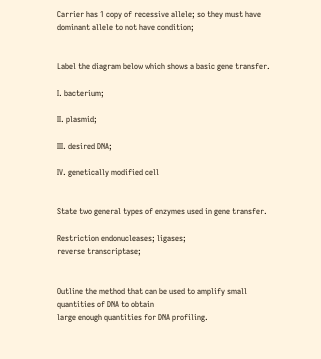Carrier has 1 copy of recessive allele; so they must have dominant allele to not have condition;


Label the diagram below which shows a basic gene transfer.

I. bacterium;

II. plasmid;

III. desired DNA;

IV. genetically modified cell


State two general types of enzymes used in gene transfer.

Restriction endonucleases; ligases;
reverse transcriptase;


Outline the method that can be used to amplify small quantities of DNA to obtain
large enough quantities for DNA profiling.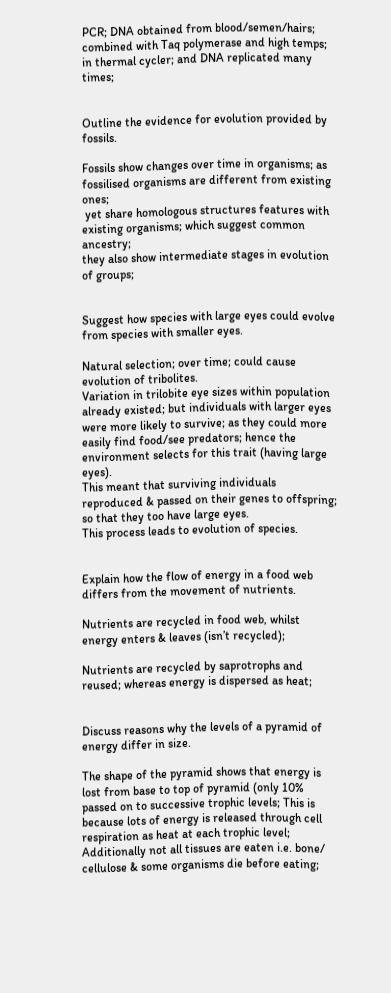PCR; DNA obtained from blood/semen/hairs; combined with Taq polymerase and high temps; in thermal cycler; and DNA replicated many times;


Outline the evidence for evolution provided by fossils.

Fossils show changes over time in organisms; as fossilised organisms are different from existing ones;
 yet share homologous structures features with existing organisms; which suggest common ancestry;
they also show intermediate stages in evolution of groups;


Suggest how species with large eyes could evolve from species with smaller eyes.

Natural selection; over time; could cause evolution of tribolites.
Variation in trilobite eye sizes within population already existed; but individuals with larger eyes were more likely to survive; as they could more easily find food/see predators; hence the environment selects for this trait (having large eyes).
This meant that surviving individuals reproduced & passed on their genes to offspring; so that they too have large eyes.
This process leads to evolution of species.


Explain how the flow of energy in a food web differs from the movement of nutrients.

Nutrients are recycled in food web, whilst energy enters & leaves (isn’t recycled);

Nutrients are recycled by saprotrophs and reused; whereas energy is dispersed as heat;


Discuss reasons why the levels of a pyramid of energy differ in size.

The shape of the pyramid shows that energy is lost from base to top of pyramid (only 10% passed on to successive trophic levels; This is because lots of energy is released through cell respiration as heat at each trophic level; Additionally not all tissues are eaten i.e. bone/ cellulose & some organisms die before eating;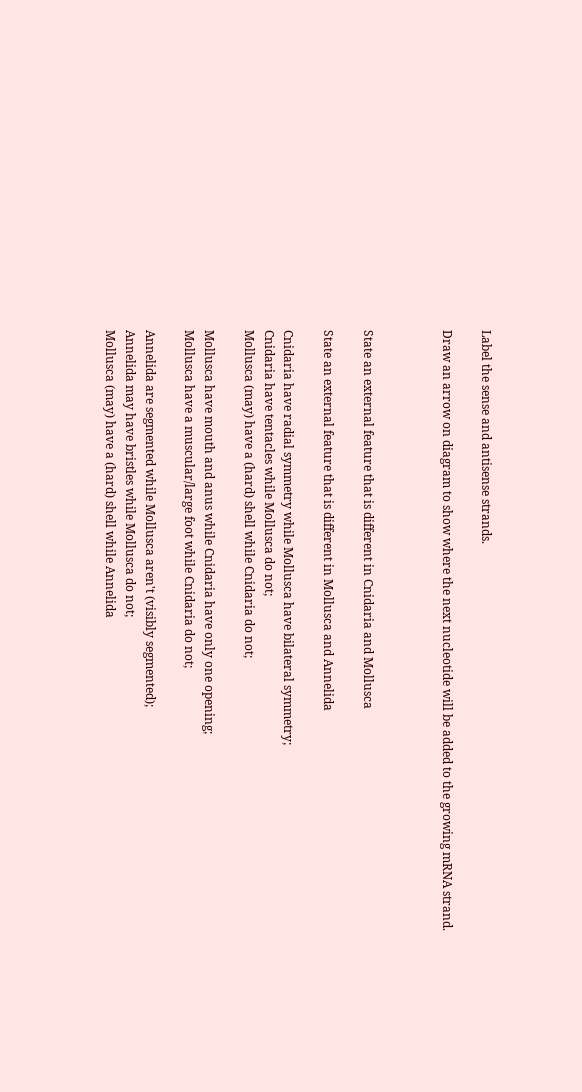Label the sense and antisense strands.

Draw an arrow on diagram to show where the next nucleotide will be added to the growing mRNA strand.



State an external feature that is different in Cnidaria and Mollusca

State an external feature that is different in Mollusca and Annelida

Cnidaria have radial symmetry while Mollusca have bilateral symmetry;
Cnidaria have tentacles while Mollusca do not;
Mollusca (may) have a (hard) shell while Cnidaria do not;

Mollusca have mouth and anus while Cnidaria have only one opening;
Mollusca have a muscular/large foot while Cnidaria do not;

Annelida are segmented while Mollusca aren't (visibly segmented);
Annelida may have bristles while Mollusca do not;
Mollusca (may) have a (hard) shell while Annelida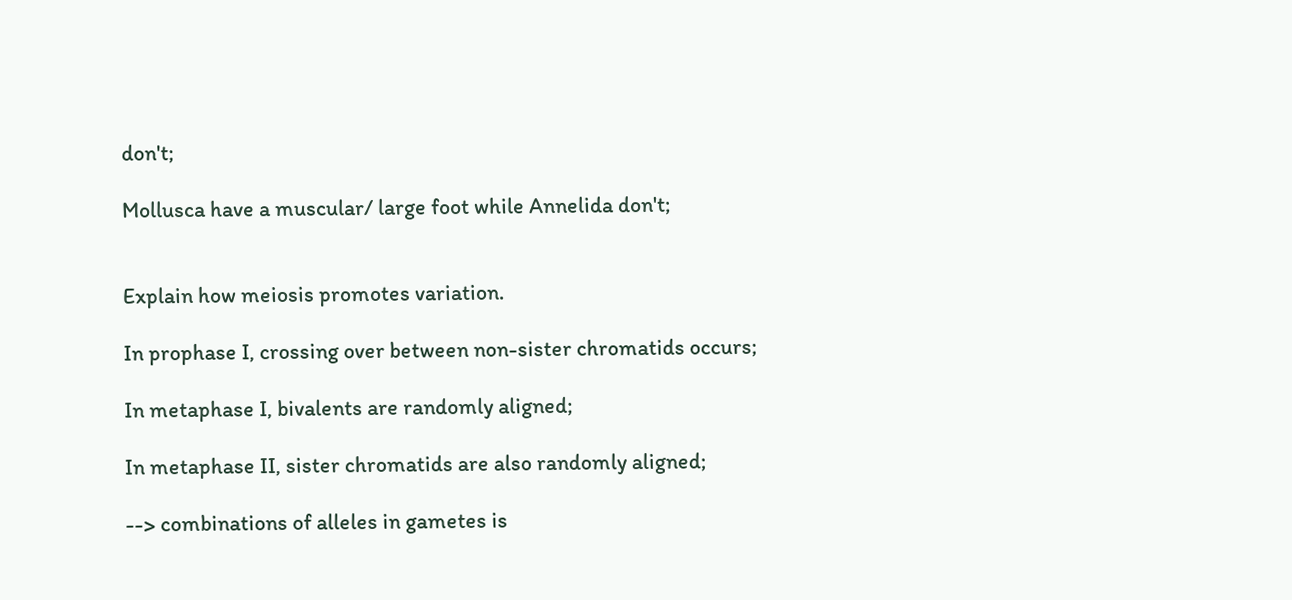don't;

Mollusca have a muscular/ large foot while Annelida don't;


Explain how meiosis promotes variation.

In prophase I, crossing over between non-sister chromatids occurs;

In metaphase I, bivalents are randomly aligned;

In metaphase II, sister chromatids are also randomly aligned;

--> combinations of alleles in gametes is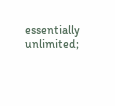essentially unlimited;